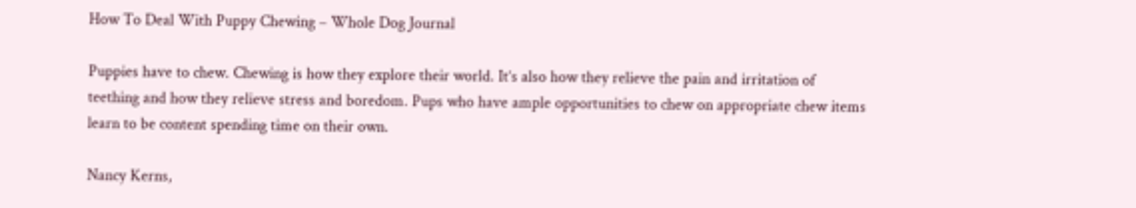How To Deal With Puppy Chewing – Whole Dog Journal

Puppies have to chew. Chewing is how they explore their world. It’s also how they relieve the pain and irritation of teething and how they relieve stress and boredom. Pups who have ample opportunities to chew on appropriate chew items learn to be content spending time on their own.

Nancy Kerns,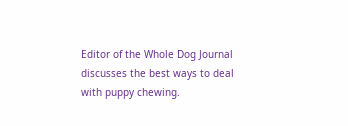Editor of the Whole Dog Journal discusses the best ways to deal with puppy chewing.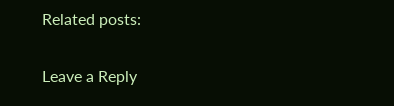Related posts:

Leave a Reply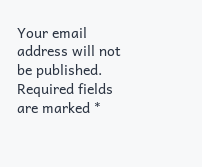Your email address will not be published. Required fields are marked *